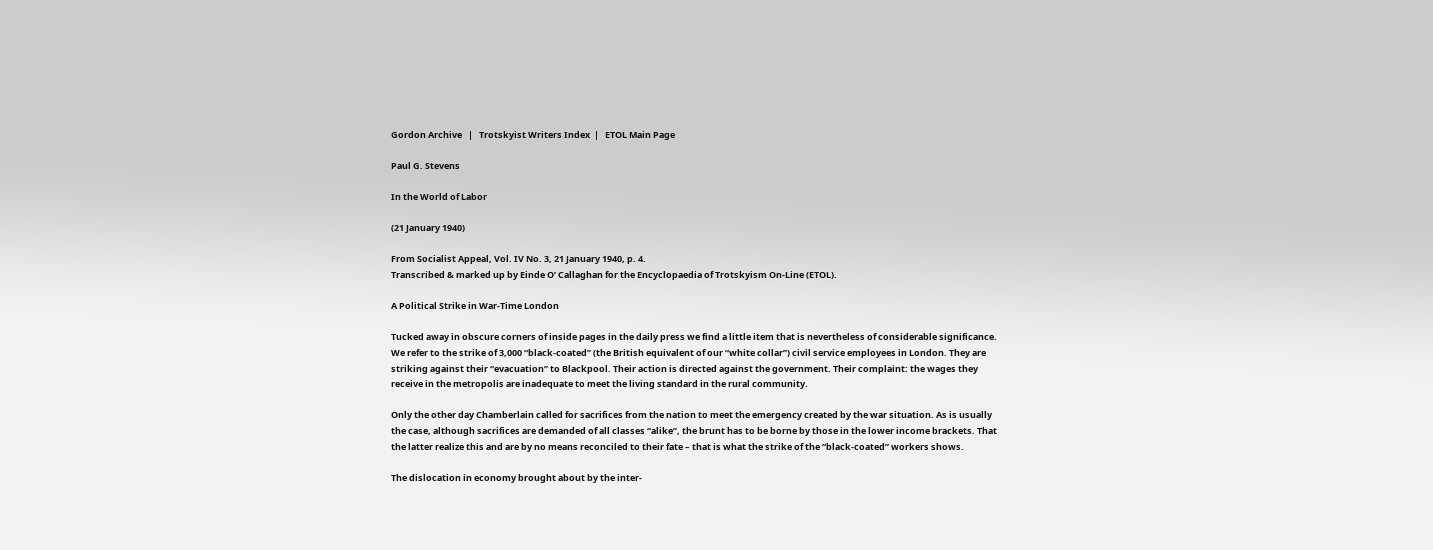Gordon Archive   |   Trotskyist Writers Index  |   ETOL Main Page

Paul G. Stevens

In the World of Labor

(21 January 1940)

From Socialist Appeal, Vol. IV No. 3, 21 January 1940, p. 4.
Transcribed & marked up by Einde O’ Callaghan for the Encyclopaedia of Trotskyism On-Line (ETOL).

A Political Strike in War-Time London

Tucked away in obscure corners of inside pages in the daily press we find a little item that is nevertheless of considerable significance. We refer to the strike of 3,000 “black-coated” (the British equivalent of our “white collar”) civil service employees in London. They are striking against their “evacuation” to Blackpool. Their action is directed against the government. Their complaint: the wages they receive in the metropolis are inadequate to meet the living standard in the rural community.

Only the other day Chamberlain called for sacrifices from the nation to meet the emergency created by the war situation. As is usually the case, although sacrifices are demanded of all classes “alike”, the brunt has to be borne by those in the lower income brackets. That the latter realize this and are by no means reconciled to their fate – that is what the strike of the “black-coated” workers shows.

The dislocation in economy brought about by the inter-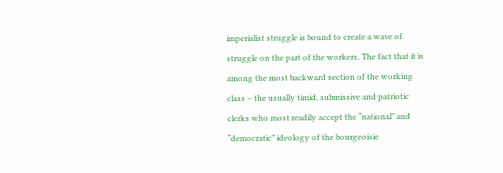imperialist struggle is bound to create a wave of struggle on the part of the workers. The fact that it is among the most backward section of the working class – the usually timid, submissive and patriotic clerks who most readily accept the “national” and “democratic” ideology of the bourgeoisie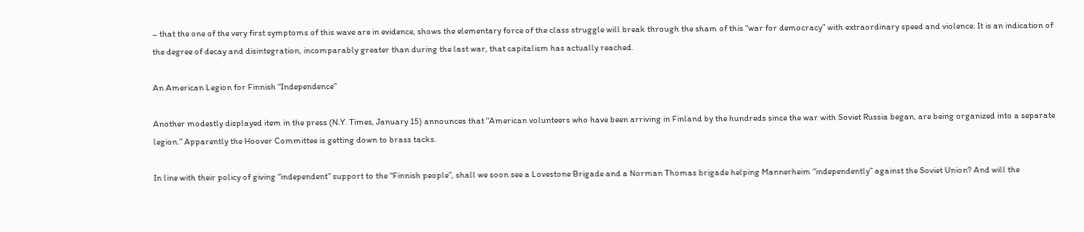– that the one of the very first symptoms of this wave are in evidence, shows the elementary force of the class struggle will break through the sham of this “war for democracy” with extraordinary speed and violence. It is an indication of the degree of decay and disintegration, incomparably greater than during the last war, that capitalism has actually reached.

An American Legion for Finnish “Independence”

Another modestly displayed item in the press (N.Y. Times, January 15) announces that “American volunteers who have been arriving in Finland by the hundreds since the war with Soviet Russia began, are being organized into a separate legion.” Apparently the Hoover Committee is getting down to brass tacks.

In line with their policy of giving “independent” support to the “Finnish people”, shall we soon see a Lovestone Brigade and a Norman Thomas brigade helping Mannerheim “independently” against the Soviet Union? And will the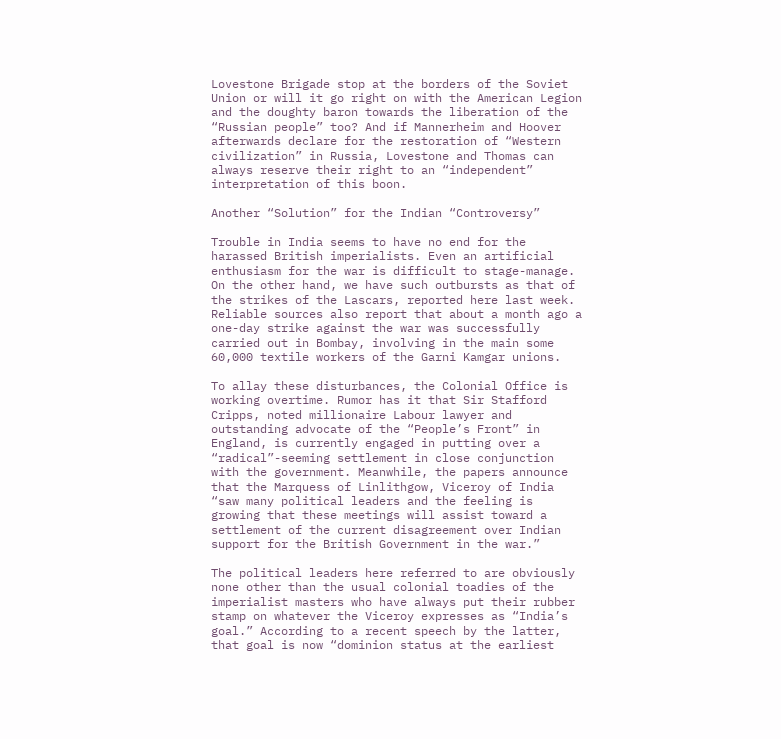Lovestone Brigade stop at the borders of the Soviet Union or will it go right on with the American Legion and the doughty baron towards the liberation of the “Russian people” too? And if Mannerheim and Hoover afterwards declare for the restoration of “Western civilization” in Russia, Lovestone and Thomas can always reserve their right to an “independent” interpretation of this boon.

Another “Solution” for the Indian “Controversy”

Trouble in India seems to have no end for the harassed British imperialists. Even an artificial enthusiasm for the war is difficult to stage-manage. On the other hand, we have such outbursts as that of the strikes of the Lascars, reported here last week. Reliable sources also report that about a month ago a one-day strike against the war was successfully carried out in Bombay, involving in the main some 60,000 textile workers of the Garni Kamgar unions.

To allay these disturbances, the Colonial Office is working overtime. Rumor has it that Sir Stafford Cripps, noted millionaire Labour lawyer and outstanding advocate of the “People’s Front” in England, is currently engaged in putting over a “radical”-seeming settlement in close conjunction with the government. Meanwhile, the papers announce that the Marquess of Linlithgow, Viceroy of India “saw many political leaders and the feeling is growing that these meetings will assist toward a settlement of the current disagreement over Indian support for the British Government in the war.”

The political leaders here referred to are obviously none other than the usual colonial toadies of the imperialist masters who have always put their rubber stamp on whatever the Viceroy expresses as “India’s goal.” According to a recent speech by the latter, that goal is now “dominion status at the earliest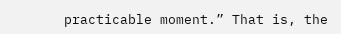practicable moment.” That is, the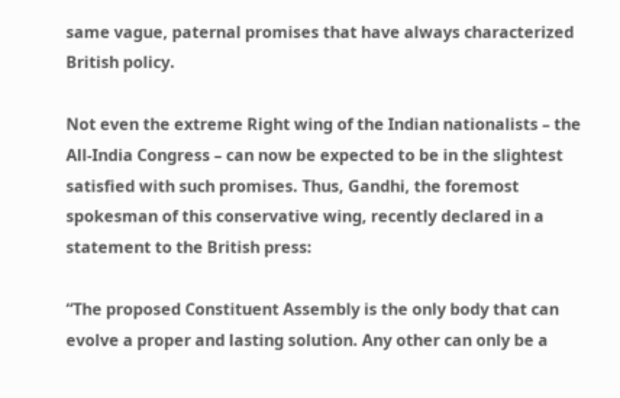same vague, paternal promises that have always characterized British policy.

Not even the extreme Right wing of the Indian nationalists – the All-India Congress – can now be expected to be in the slightest satisfied with such promises. Thus, Gandhi, the foremost spokesman of this conservative wing, recently declared in a statement to the British press:

“The proposed Constituent Assembly is the only body that can evolve a proper and lasting solution. Any other can only be a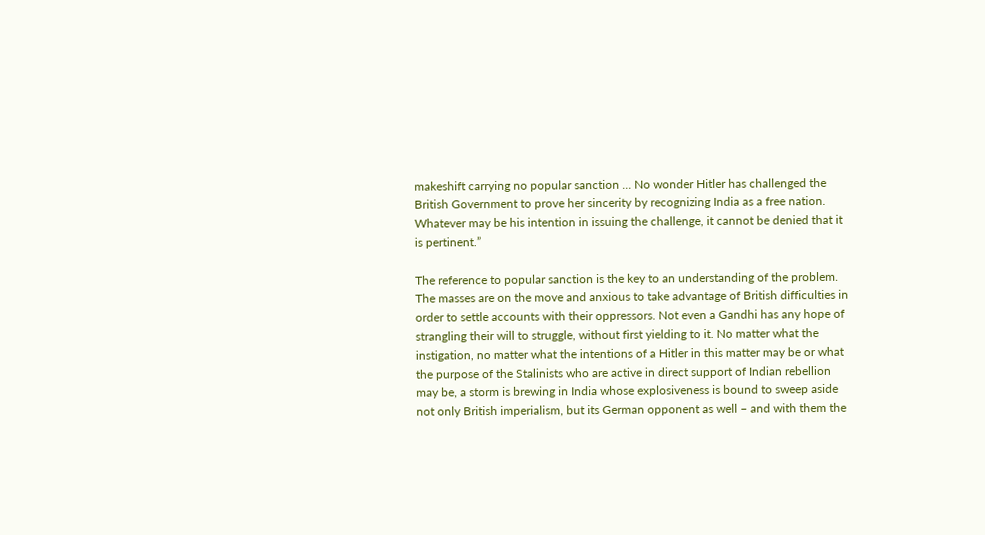makeshift carrying no popular sanction ... No wonder Hitler has challenged the British Government to prove her sincerity by recognizing India as a free nation. Whatever may be his intention in issuing the challenge, it cannot be denied that it is pertinent.”

The reference to popular sanction is the key to an understanding of the problem. The masses are on the move and anxious to take advantage of British difficulties in order to settle accounts with their oppressors. Not even a Gandhi has any hope of strangling their will to struggle, without first yielding to it. No matter what the instigation, no matter what the intentions of a Hitler in this matter may be or what the purpose of the Stalinists who are active in direct support of Indian rebellion may be, a storm is brewing in India whose explosiveness is bound to sweep aside not only British imperialism, but its German opponent as well – and with them the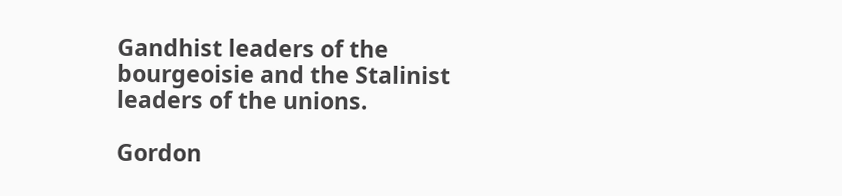Gandhist leaders of the bourgeoisie and the Stalinist leaders of the unions.

Gordon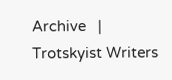Archive   |   Trotskyist Writers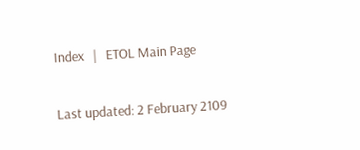Index   |   ETOL Main Page

Last updated: 2 February 2109